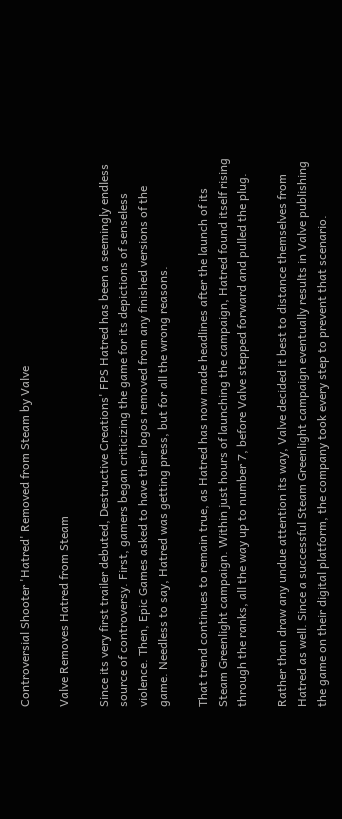Controversial Shooter 'Hatred' Removed from Steam by Valve

Valve Removes Hatred from Steam

Since its very first trailer debuted, Destructive Creations' FPS Hatred has been a seemingly endless source of controversy. First, gamers began criticizing the game for its depictions of senseless violence. Then, Epic Games asked to have their logos removed from any finished versions of the game. Needless to say, Hatred was getting press, but for all the wrong reasons.

That trend continues to remain true, as Hatred has now made headlines after the launch of its Steam Greenlight campaign. Within just hours of launching the campaign, Hatred found itself rising through the ranks, all the way up to number 7, before Valve stepped forward and pulled the plug.

Rather than draw any undue attention its way, Valve decided it best to distance themselves from Hatred as well. Since a successful Steam Greenlight campaign eventually results in Valve publishing the game on their digital platform, the company took every step to prevent that scenario.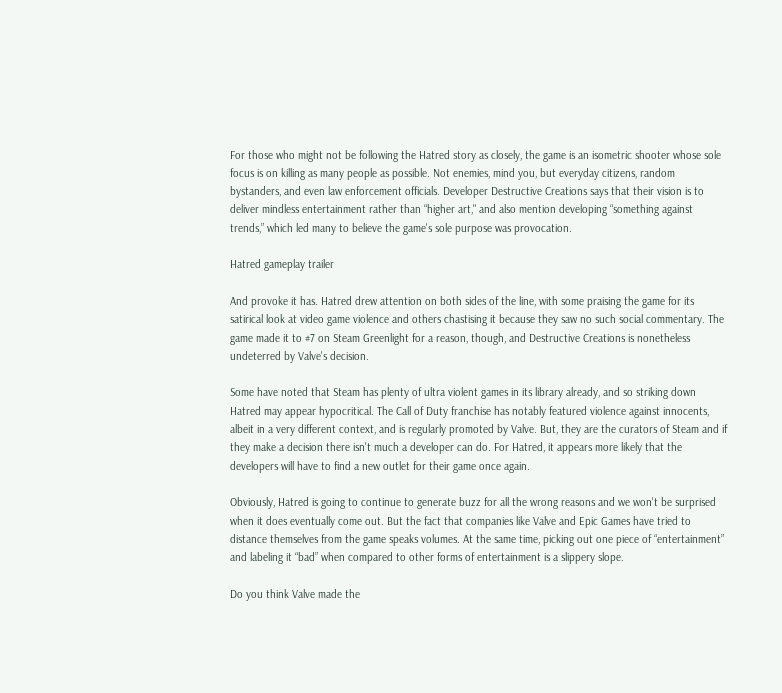For those who might not be following the Hatred story as closely, the game is an isometric shooter whose sole focus is on killing as many people as possible. Not enemies, mind you, but everyday citizens, random bystanders, and even law enforcement officials. Developer Destructive Creations says that their vision is to deliver mindless entertainment rather than “higher art," and also mention developing “something against trends,” which led many to believe the game's sole purpose was provocation.

Hatred gameplay trailer

And provoke it has. Hatred drew attention on both sides of the line, with some praising the game for its satirical look at video game violence and others chastising it because they saw no such social commentary. The game made it to #7 on Steam Greenlight for a reason, though, and Destructive Creations is nonetheless undeterred by Valve's decision.

Some have noted that Steam has plenty of ultra violent games in its library already, and so striking down Hatred may appear hypocritical. The Call of Duty franchise has notably featured violence against innocents, albeit in a very different context, and is regularly promoted by Valve. But, they are the curators of Steam and if they make a decision there isn't much a developer can do. For Hatred, it appears more likely that the developers will have to find a new outlet for their game once again.

Obviously, Hatred is going to continue to generate buzz for all the wrong reasons and we won't be surprised when it does eventually come out. But the fact that companies like Valve and Epic Games have tried to distance themselves from the game speaks volumes. At the same time, picking out one piece of “entertainment” and labeling it “bad” when compared to other forms of entertainment is a slippery slope.

Do you think Valve made the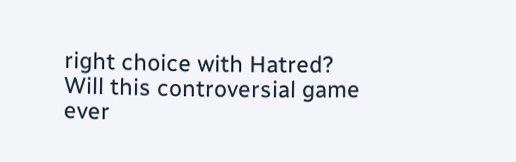right choice with Hatred? Will this controversial game ever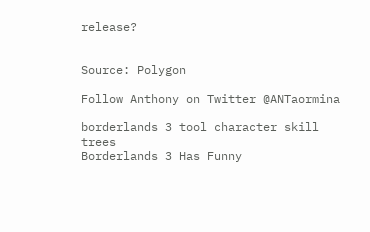release?


Source: Polygon

Follow Anthony on Twitter @ANTaormina

borderlands 3 tool character skill trees
Borderlands 3 Has Funny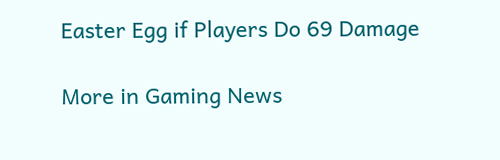Easter Egg if Players Do 69 Damage

More in Gaming News